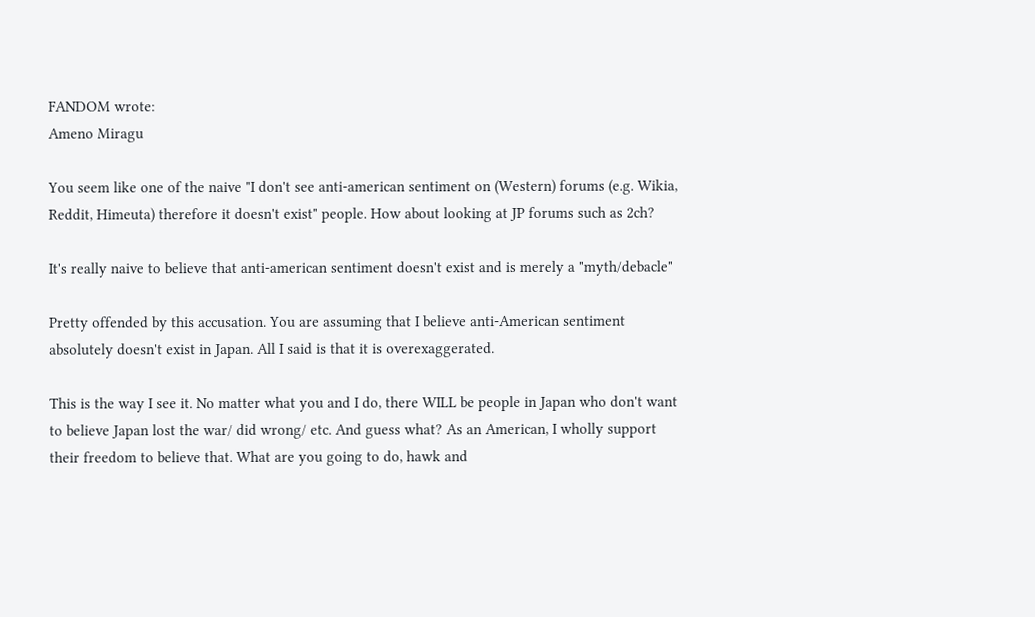FANDOM wrote:
Ameno Miragu

You seem like one of the naive "I don't see anti-american sentiment on (Western) forums (e.g. Wikia, Reddit, Himeuta) therefore it doesn't exist" people. How about looking at JP forums such as 2ch?

It's really naive to believe that anti-american sentiment doesn't exist and is merely a "myth/debacle"

Pretty offended by this accusation. You are assuming that I believe anti-American sentiment absolutely doesn't exist in Japan. All I said is that it is overexaggerated.

This is the way I see it. No matter what you and I do, there WILL be people in Japan who don't want to believe Japan lost the war/ did wrong/ etc. And guess what? As an American, I wholly support their freedom to believe that. What are you going to do, hawk and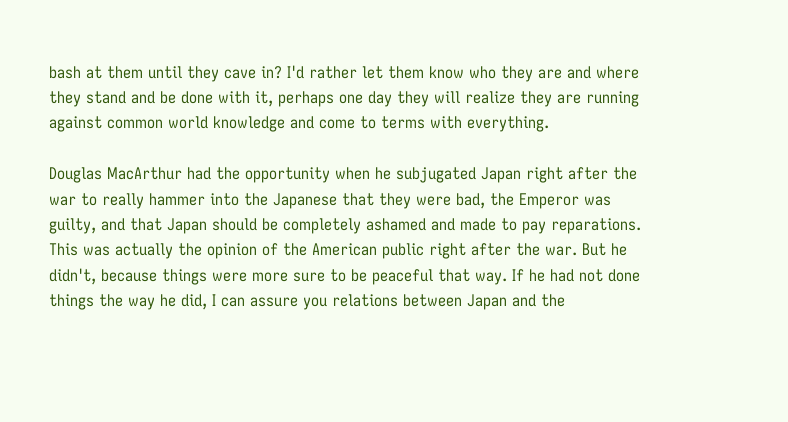bash at them until they cave in? I'd rather let them know who they are and where they stand and be done with it, perhaps one day they will realize they are running against common world knowledge and come to terms with everything.

Douglas MacArthur had the opportunity when he subjugated Japan right after the war to really hammer into the Japanese that they were bad, the Emperor was guilty, and that Japan should be completely ashamed and made to pay reparations. This was actually the opinion of the American public right after the war. But he didn't, because things were more sure to be peaceful that way. If he had not done things the way he did, I can assure you relations between Japan and the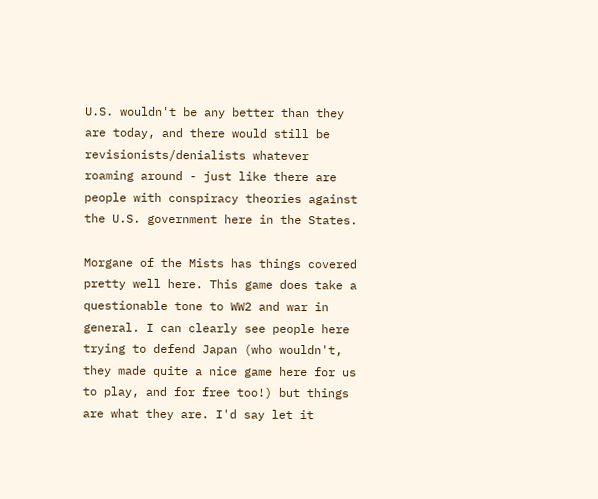U.S. wouldn't be any better than they are today, and there would still be revisionists/denialists whatever roaming around - just like there are people with conspiracy theories against the U.S. government here in the States.

Morgane of the Mists has things covered pretty well here. This game does take a questionable tone to WW2 and war in general. I can clearly see people here trying to defend Japan (who wouldn't, they made quite a nice game here for us to play, and for free too!) but things are what they are. I'd say let it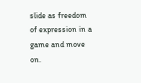slide as freedom of expression in a game and move on.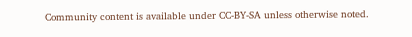Community content is available under CC-BY-SA unless otherwise noted.